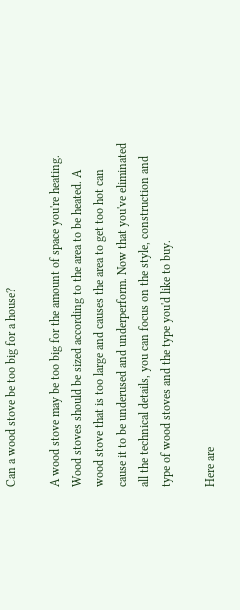Can a wood stove be too big for a house?

A wood stove may be too big for the amount of space you're heating. Wood stoves should be sized according to the area to be heated. A wood stove that is too large and causes the area to get too hot can cause it to be underused and underperform. Now that you've eliminated all the technical details, you can focus on the style, construction and type of wood stoves and the type you'd like to buy.

Here are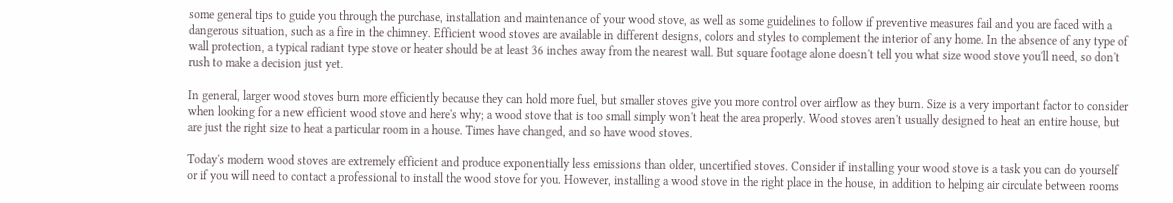some general tips to guide you through the purchase, installation and maintenance of your wood stove, as well as some guidelines to follow if preventive measures fail and you are faced with a dangerous situation, such as a fire in the chimney. Efficient wood stoves are available in different designs, colors and styles to complement the interior of any home. In the absence of any type of wall protection, a typical radiant type stove or heater should be at least 36 inches away from the nearest wall. But square footage alone doesn't tell you what size wood stove you'll need, so don't rush to make a decision just yet.

In general, larger wood stoves burn more efficiently because they can hold more fuel, but smaller stoves give you more control over airflow as they burn. Size is a very important factor to consider when looking for a new efficient wood stove and here's why; a wood stove that is too small simply won't heat the area properly. Wood stoves aren't usually designed to heat an entire house, but are just the right size to heat a particular room in a house. Times have changed, and so have wood stoves.

Today's modern wood stoves are extremely efficient and produce exponentially less emissions than older, uncertified stoves. Consider if installing your wood stove is a task you can do yourself or if you will need to contact a professional to install the wood stove for you. However, installing a wood stove in the right place in the house, in addition to helping air circulate between rooms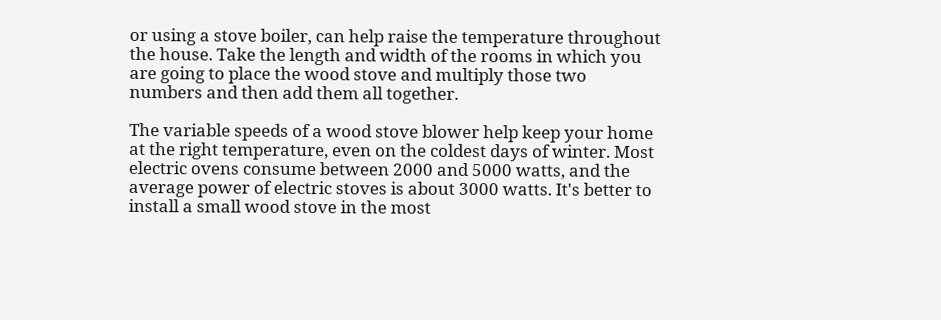or using a stove boiler, can help raise the temperature throughout the house. Take the length and width of the rooms in which you are going to place the wood stove and multiply those two numbers and then add them all together.

The variable speeds of a wood stove blower help keep your home at the right temperature, even on the coldest days of winter. Most electric ovens consume between 2000 and 5000 watts, and the average power of electric stoves is about 3000 watts. It's better to install a small wood stove in the most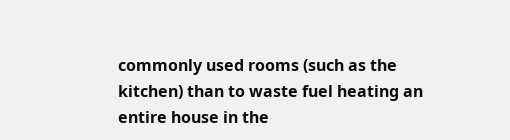commonly used rooms (such as the kitchen) than to waste fuel heating an entire house in the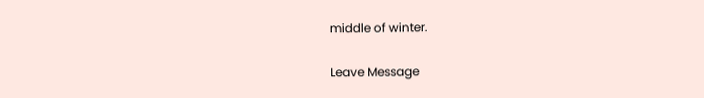middle of winter.

Leave Message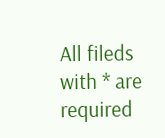All fileds with * are required